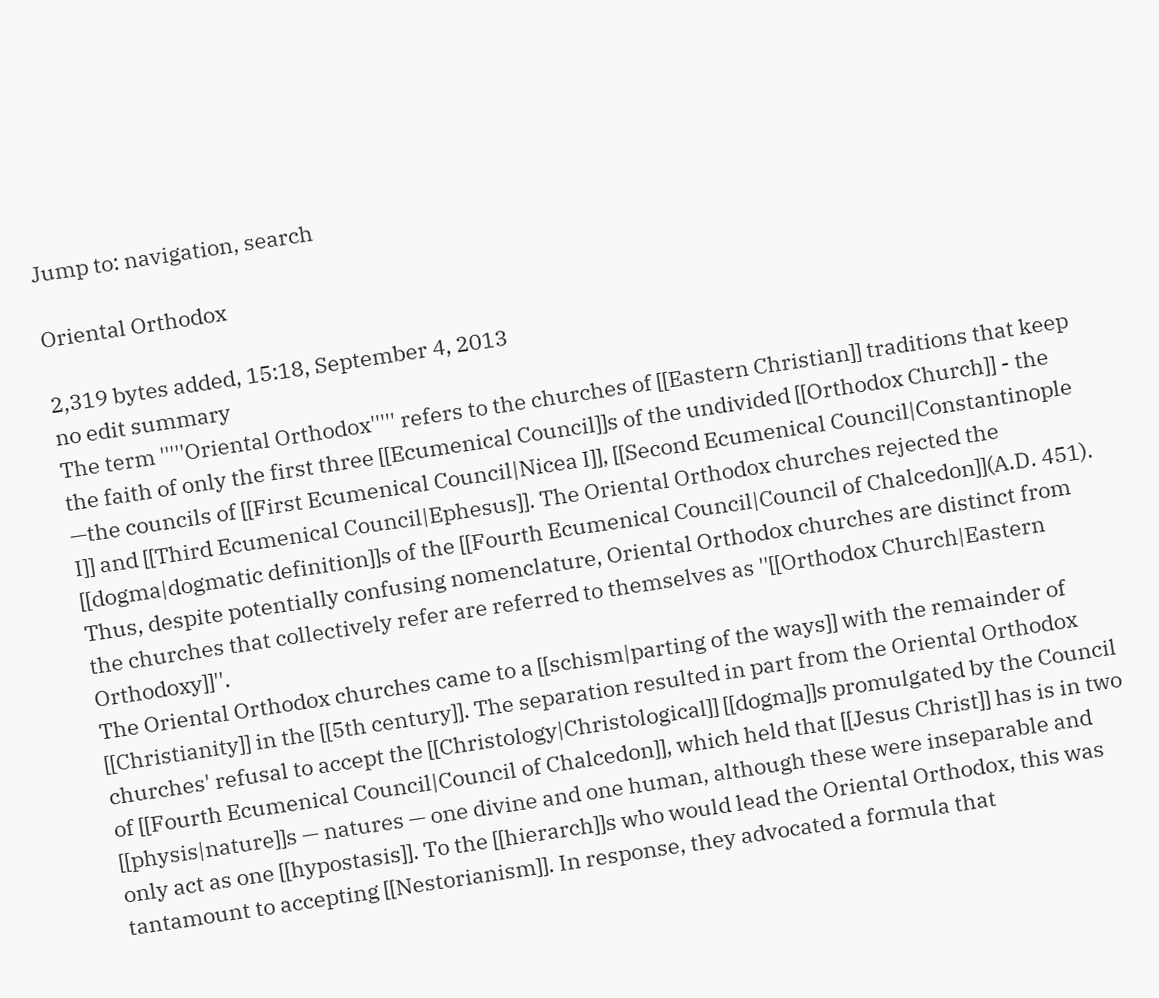Jump to: navigation, search

Oriental Orthodox

2,319 bytes added, 15:18, September 4, 2013
no edit summary
The term '''''Oriental Orthodox''''' refers to the churches of [[Eastern Christian]] traditions that keep the faith of only the first three [[Ecumenical Council]]s of the undivided [[Orthodox Church]] - the —the councils of [[First Ecumenical Council|Nicea I]], [[Second Ecumenical Council|Constantinople I]] and [[Third Ecumenical Council|Ephesus]]. The Oriental Orthodox churches rejected the [[dogma|dogmatic definition]]s of the [[Fourth Ecumenical Council|Council of Chalcedon]](A.D. 451).
Thus, despite potentially confusing nomenclature, Oriental Orthodox churches are distinct from the churches that collectively refer are referred to themselves as ''[[Orthodox Church|Eastern Orthodoxy]]''.
The Oriental Orthodox churches came to a [[schism|parting of the ways]] with the remainder of [[Christianity]] in the [[5th century]]. The separation resulted in part from the Oriental Orthodox churches' refusal to accept the [[Christology|Christological]] [[dogma]]s promulgated by the Council of [[Fourth Ecumenical Council|Council of Chalcedon]], which held that [[Jesus Christ]] has is in two [[physis|nature]]s — natures — one divine and one human, although these were inseparable and only act as one [[hypostasis]]. To the [[hierarch]]s who would lead the Oriental Orthodox, this was tantamount to accepting [[Nestorianism]]. In response, they advocated a formula that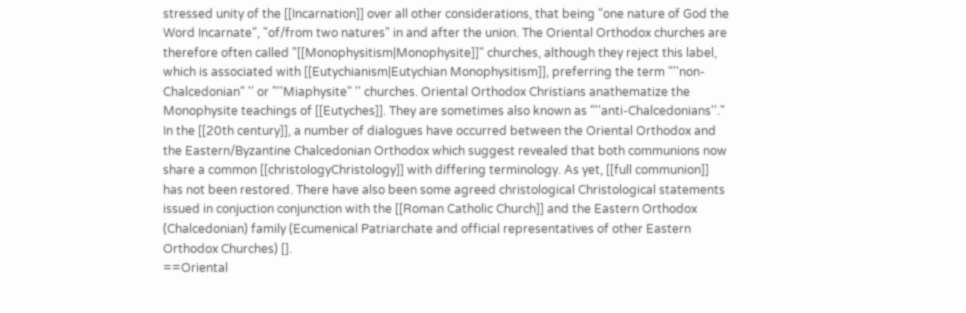stressed unity of the [[Incarnation]] over all other considerations, that being "one nature of God the Word Incarnate", "of/from two natures" in and after the union. The Oriental Orthodox churches are therefore often called "[[Monophysitism|Monophysite]]" churches, although they reject this label, which is associated with [[Eutychianism|Eutychian Monophysitism]], preferring the term "''non-Chalcedonian" '' or "''Miaphysite" '' churches. Oriental Orthodox Christians anathematize the Monophysite teachings of [[Eutyches]]. They are sometimes also known as "''anti-Chalcedonians''."
In the [[20th century]], a number of dialogues have occurred between the Oriental Orthodox and the Eastern/Byzantine Chalcedonian Orthodox which suggest revealed that both communions now share a common [[christologyChristology]] with differing terminology. As yet, [[full communion]] has not been restored. There have also been some agreed christological Christological statements issued in conjuction conjunction with the [[Roman Catholic Church]] and the Eastern Orthodox (Chalcedonian) family (Ecumenical Patriarchate and official representatives of other Eastern Orthodox Churches) [].
==Oriental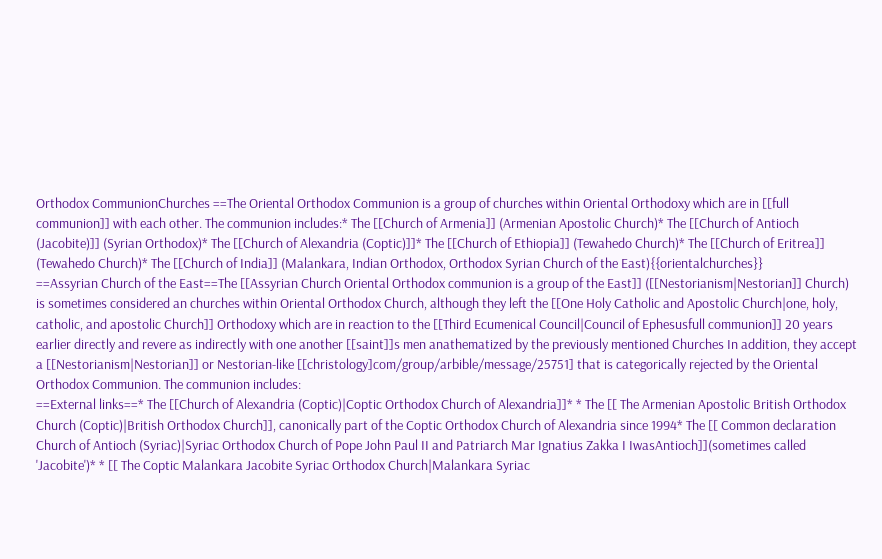Orthodox CommunionChurches ==The Oriental Orthodox Communion is a group of churches within Oriental Orthodoxy which are in [[full communion]] with each other. The communion includes:* The [[Church of Armenia]] (Armenian Apostolic Church)* The [[Church of Antioch (Jacobite)]] (Syrian Orthodox)* The [[Church of Alexandria (Coptic)]]* The [[Church of Ethiopia]] (Tewahedo Church)* The [[Church of Eritrea]] (Tewahedo Church)* The [[Church of India]] (Malankara, Indian Orthodox, Orthodox Syrian Church of the East){{orientalchurches}}
==Assyrian Church of the East==The [[Assyrian Church Oriental Orthodox communion is a group of the East]] ([[Nestorianism|Nestorian]] Church) is sometimes considered an churches within Oriental Orthodox Church, although they left the [[One Holy Catholic and Apostolic Church|one, holy, catholic, and apostolic Church]] Orthodoxy which are in reaction to the [[Third Ecumenical Council|Council of Ephesusfull communion]] 20 years earlier directly and revere as indirectly with one another [[saint]]s men anathematized by the previously mentioned Churches In addition, they accept a [[Nestorianism|Nestorian]] or Nestorian-like [[christology]com/group/arbible/message/25751] that is categorically rejected by the Oriental Orthodox Communion. The communion includes:
==External links==* The [[Church of Alexandria (Coptic)|Coptic Orthodox Church of Alexandria]]* * The [[ The Armenian Apostolic British Orthodox Church (Coptic)|British Orthodox Church]], canonically part of the Coptic Orthodox Church of Alexandria since 1994* The [[ Common declaration Church of Antioch (Syriac)|Syriac Orthodox Church of Pope John Paul II and Patriarch Mar Ignatius Zakka I IwasAntioch]](sometimes called 'Jacobite')* * [[ The Coptic Malankara Jacobite Syriac Orthodox Church|Malankara Syriac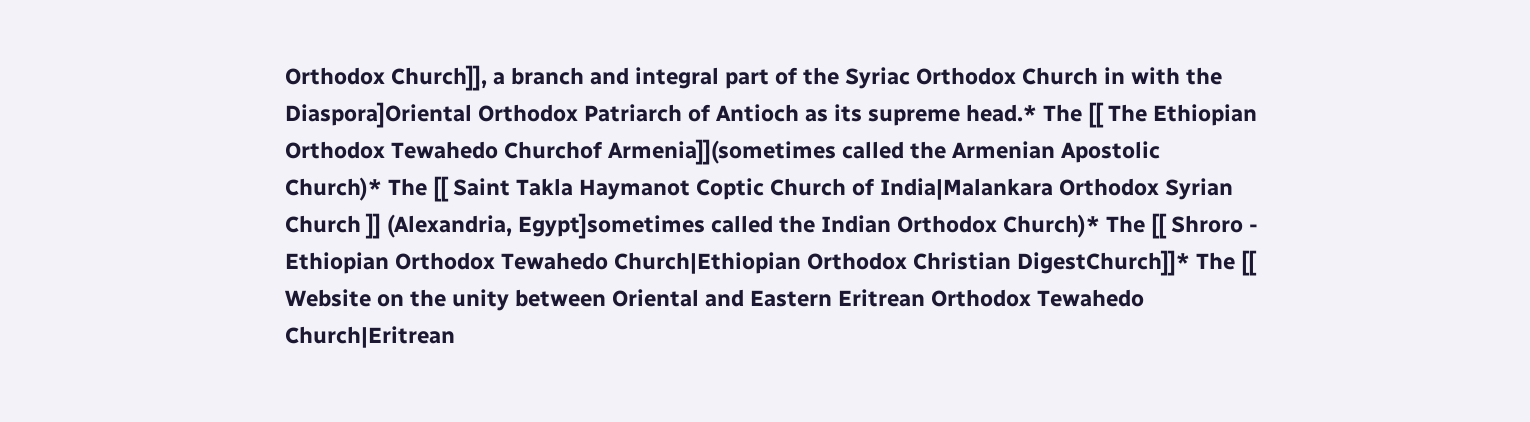Orthodox Church]], a branch and integral part of the Syriac Orthodox Church in with the Diaspora]Oriental Orthodox Patriarch of Antioch as its supreme head.* The [[ The Ethiopian Orthodox Tewahedo Churchof Armenia]](sometimes called the Armenian Apostolic Church)* The [[ Saint Takla Haymanot Coptic Church of India|Malankara Orthodox Syrian Church ]] (Alexandria, Egypt]sometimes called the Indian Orthodox Church)* The [[ Shroro - Ethiopian Orthodox Tewahedo Church|Ethiopian Orthodox Christian DigestChurch]]* The [[ Website on the unity between Oriental and Eastern Eritrean Orthodox Tewahedo Church|Eritrean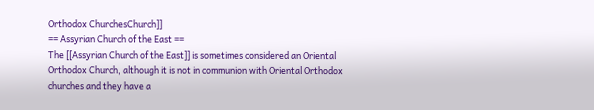Orthodox ChurchesChurch]]
== Assyrian Church of the East ==
The [[Assyrian Church of the East]] is sometimes considered an Oriental Orthodox Church, although it is not in communion with Oriental Orthodox churches and they have a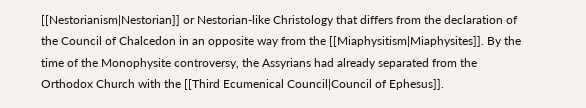[[Nestorianism|Nestorian]] or Nestorian-like Christology that differs from the declaration of the Council of Chalcedon in an opposite way from the [[Miaphysitism|Miaphysites]]. By the time of the Monophysite controversy, the Assyrians had already separated from the Orthodox Church with the [[Third Ecumenical Council|Council of Ephesus]].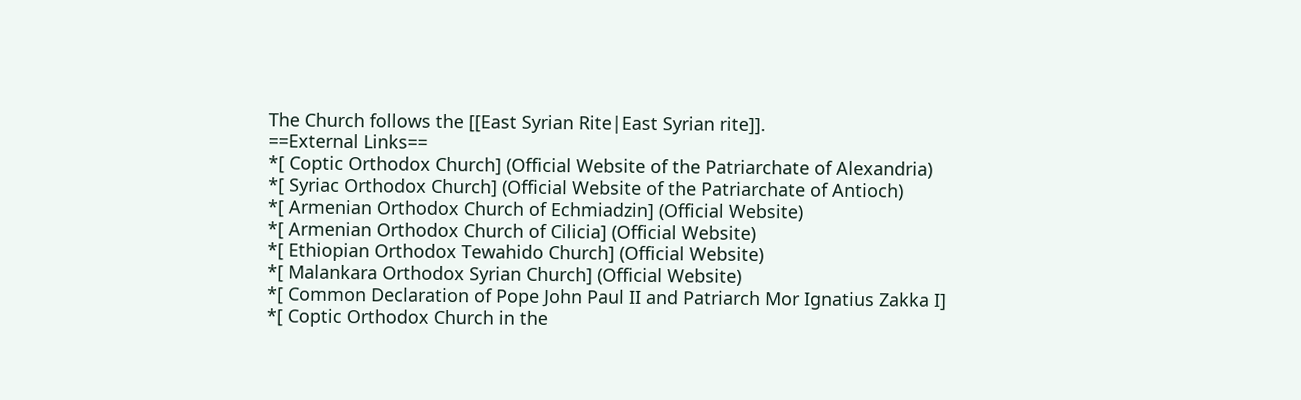The Church follows the [[East Syrian Rite|East Syrian rite]].
==External Links==
*[ Coptic Orthodox Church] (Official Website of the Patriarchate of Alexandria)
*[ Syriac Orthodox Church] (Official Website of the Patriarchate of Antioch)
*[ Armenian Orthodox Church of Echmiadzin] (Official Website)
*[ Armenian Orthodox Church of Cilicia] (Official Website)
*[ Ethiopian Orthodox Tewahido Church] (Official Website)
*[ Malankara Orthodox Syrian Church] (Official Website)
*[ Common Declaration of Pope John Paul II and Patriarch Mor Ignatius Zakka I]
*[ Coptic Orthodox Church in the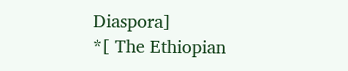Diaspora]
*[ The Ethiopian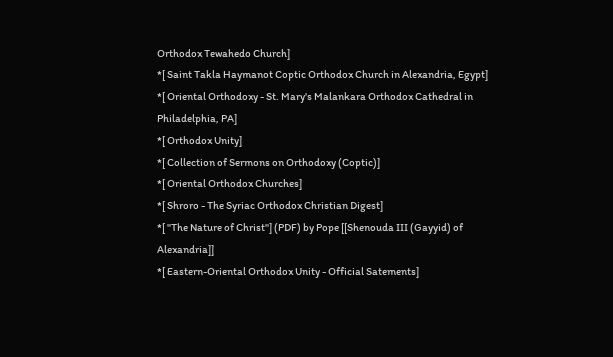Orthodox Tewahedo Church]
*[ Saint Takla Haymanot Coptic Orthodox Church in Alexandria, Egypt]
*[ Oriental Orthodoxy - St. Mary's Malankara Orthodox Cathedral in Philadelphia, PA]
*[ Orthodox Unity]
*[ Collection of Sermons on Orthodoxy (Coptic)]
*[ Oriental Orthodox Churches]
*[ Shroro - The Syriac Orthodox Christian Digest]
*[ ''The Nature of Christ''] (PDF) by Pope [[Shenouda III (Gayyid) of Alexandria]]
*[ Eastern-Oriental Orthodox Unity - Official Satements]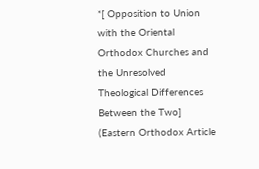*[ Opposition to Union with the Oriental Orthodox Churches and the Unresolved Theological Differences Between the Two] (Eastern Orthodox Article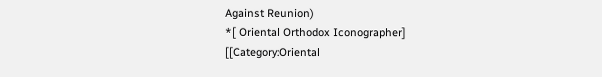Against Reunion)
*[ Oriental Orthodox Iconographer]
[[Category:Oriental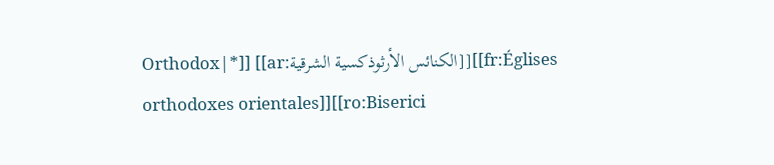Orthodox|*]] [[ar:الكنائس الأرثوذكسية الشرقية]][[fr:Églises orthodoxes orientales]][[ro:Biserici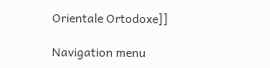Orientale Ortodoxe]]

Navigation menu